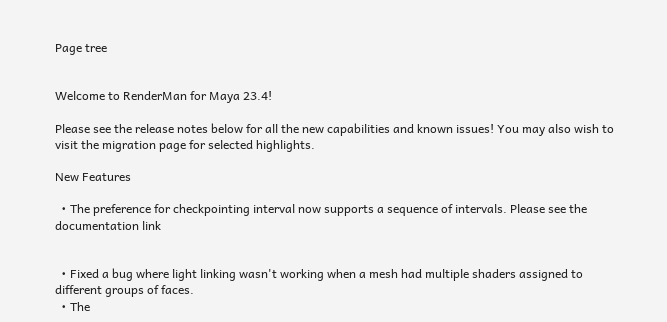Page tree


Welcome to RenderMan for Maya 23.4!

Please see the release notes below for all the new capabilities and known issues! You may also wish to visit the migration page for selected highlights.

New Features

  • The preference for checkpointing interval now supports a sequence of intervals. Please see the documentation link


  • Fixed a bug where light linking wasn't working when a mesh had multiple shaders assigned to different groups of faces.
  • The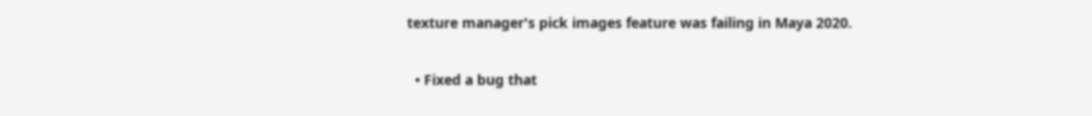texture manager's pick images feature was failing in Maya 2020.

  • Fixed a bug that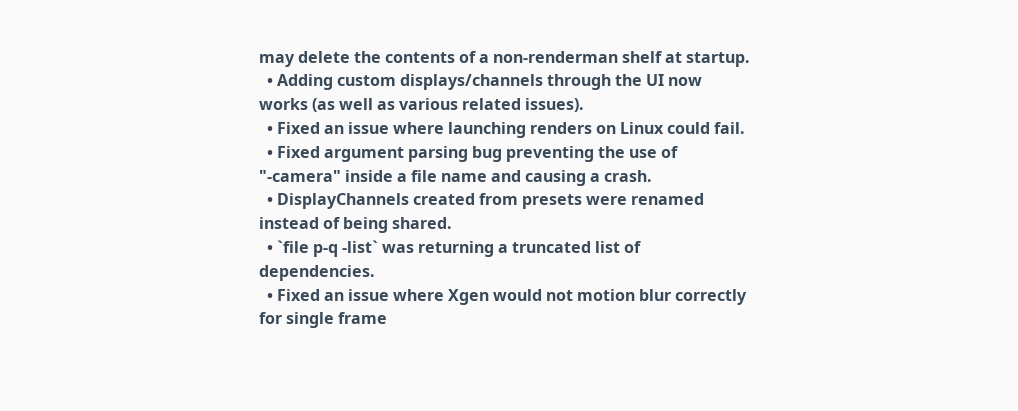may delete the contents of a non-renderman shelf at startup.
  • Adding custom displays/channels through the UI now works (as well as various related issues).
  • Fixed an issue where launching renders on Linux could fail.
  • Fixed argument parsing bug preventing the use of "-camera" inside a file name and causing a crash.
  • DisplayChannels created from presets were renamed instead of being shared.
  • `file p-q -list` was returning a truncated list of dependencies.
  • Fixed an issue where Xgen would not motion blur correctly for single frame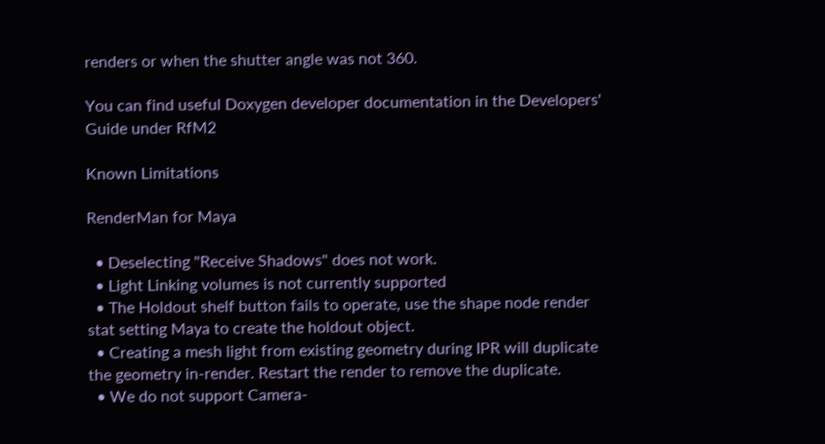renders or when the shutter angle was not 360.

You can find useful Doxygen developer documentation in the Developers' Guide under RfM2

Known Limitations

RenderMan for Maya

  • Deselecting "Receive Shadows" does not work.
  • Light Linking volumes is not currently supported
  • The Holdout shelf button fails to operate, use the shape node render stat setting Maya to create the holdout object.
  • Creating a mesh light from existing geometry during IPR will duplicate the geometry in-render. Restart the render to remove the duplicate.
  • We do not support Camera-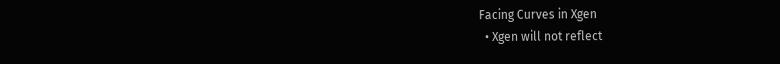Facing Curves in Xgen
  • Xgen will not reflect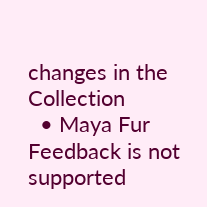changes in the Collection
  • Maya Fur Feedback is not supported